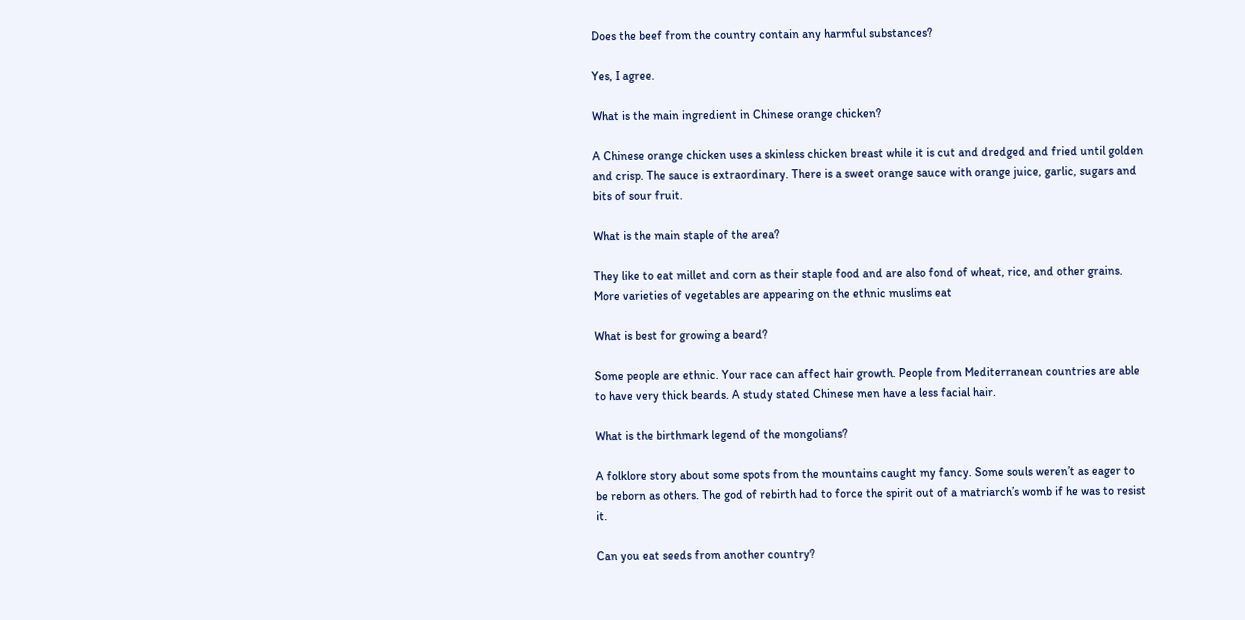Does the beef from the country contain any harmful substances?

Yes, I agree.

What is the main ingredient in Chinese orange chicken?

A Chinese orange chicken uses a skinless chicken breast while it is cut and dredged and fried until golden and crisp. The sauce is extraordinary. There is a sweet orange sauce with orange juice, garlic, sugars and bits of sour fruit.

What is the main staple of the area?

They like to eat millet and corn as their staple food and are also fond of wheat, rice, and other grains. More varieties of vegetables are appearing on the ethnic muslims eat

What is best for growing a beard?

Some people are ethnic. Your race can affect hair growth. People from Mediterranean countries are able to have very thick beards. A study stated Chinese men have a less facial hair.

What is the birthmark legend of the mongolians?

A folklore story about some spots from the mountains caught my fancy. Some souls weren’t as eager to be reborn as others. The god of rebirth had to force the spirit out of a matriarch’s womb if he was to resist it.

Can you eat seeds from another country?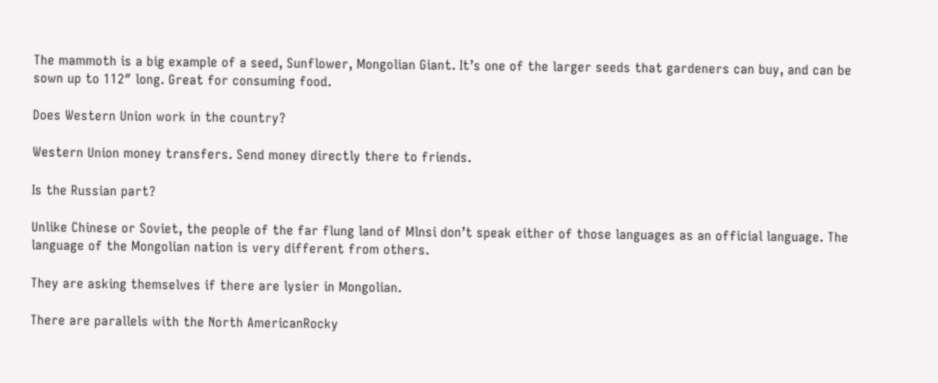The mammoth is a big example of a seed, Sunflower, Mongolian Giant. It’s one of the larger seeds that gardeners can buy, and can be sown up to 112″ long. Great for consuming food.

Does Western Union work in the country?

Western Union money transfers. Send money directly there to friends.

Is the Russian part?

Unlike Chinese or Soviet, the people of the far flung land of Mlnsi don’t speak either of those languages as an official language. The language of the Mongolian nation is very different from others.

They are asking themselves if there are lysier in Mongolian.

There are parallels with the North AmericanRocky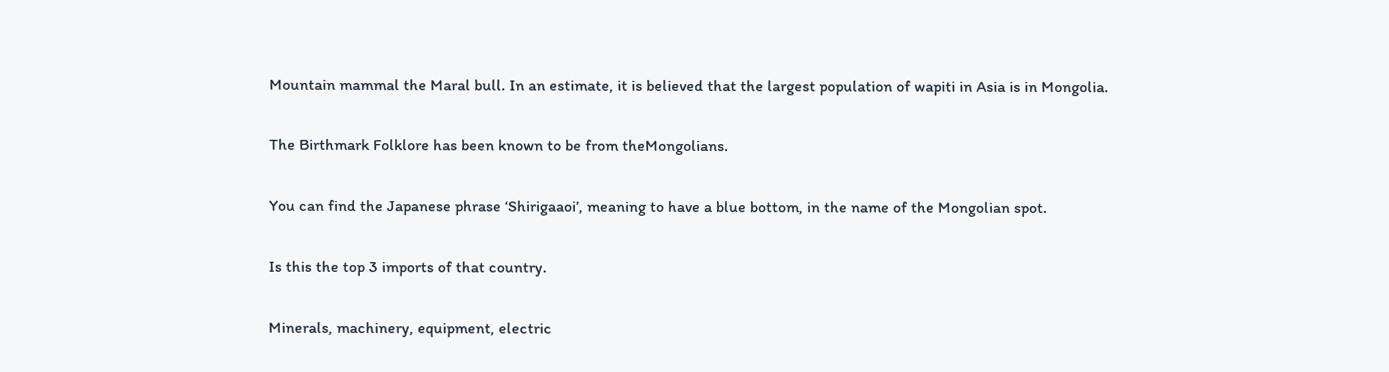Mountain mammal the Maral bull. In an estimate, it is believed that the largest population of wapiti in Asia is in Mongolia.

The Birthmark Folklore has been known to be from theMongolians.

You can find the Japanese phrase ‘Shirigaaoi’, meaning to have a blue bottom, in the name of the Mongolian spot.

Is this the top 3 imports of that country.

Minerals, machinery, equipment, electric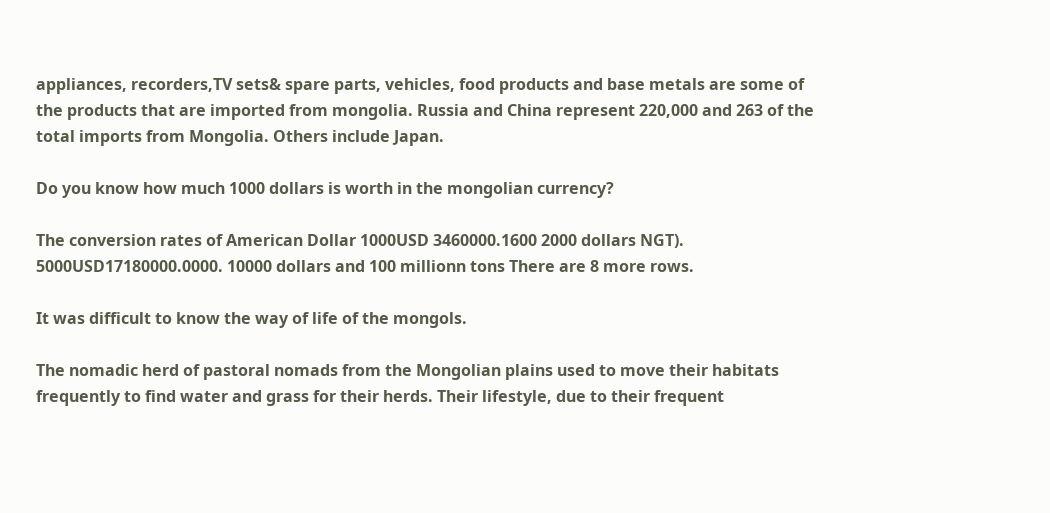appliances, recorders,TV sets& spare parts, vehicles, food products and base metals are some of the products that are imported from mongolia. Russia and China represent 220,000 and 263 of the total imports from Mongolia. Others include Japan.

Do you know how much 1000 dollars is worth in the mongolian currency?

The conversion rates of American Dollar 1000USD 3460000.1600 2000 dollars NGT). 5000USD17180000.0000. 10000 dollars and 100 millionn tons There are 8 more rows.

It was difficult to know the way of life of the mongols.

The nomadic herd of pastoral nomads from the Mongolian plains used to move their habitats frequently to find water and grass for their herds. Their lifestyle, due to their frequent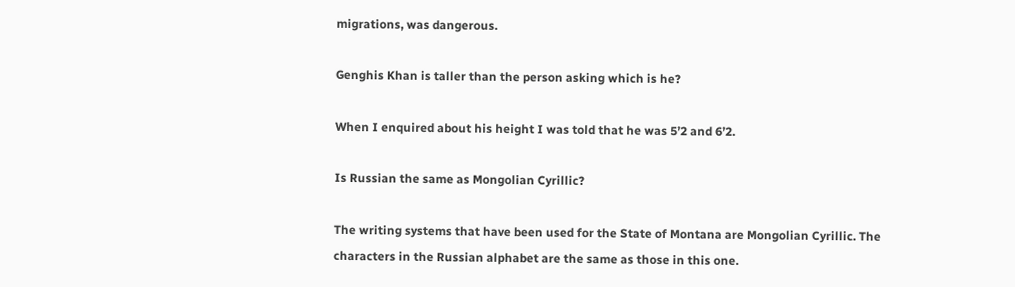migrations, was dangerous.

Genghis Khan is taller than the person asking which is he?

When I enquired about his height I was told that he was 5’2 and 6’2.

Is Russian the same as Mongolian Cyrillic?

The writing systems that have been used for the State of Montana are Mongolian Cyrillic. The characters in the Russian alphabet are the same as those in this one.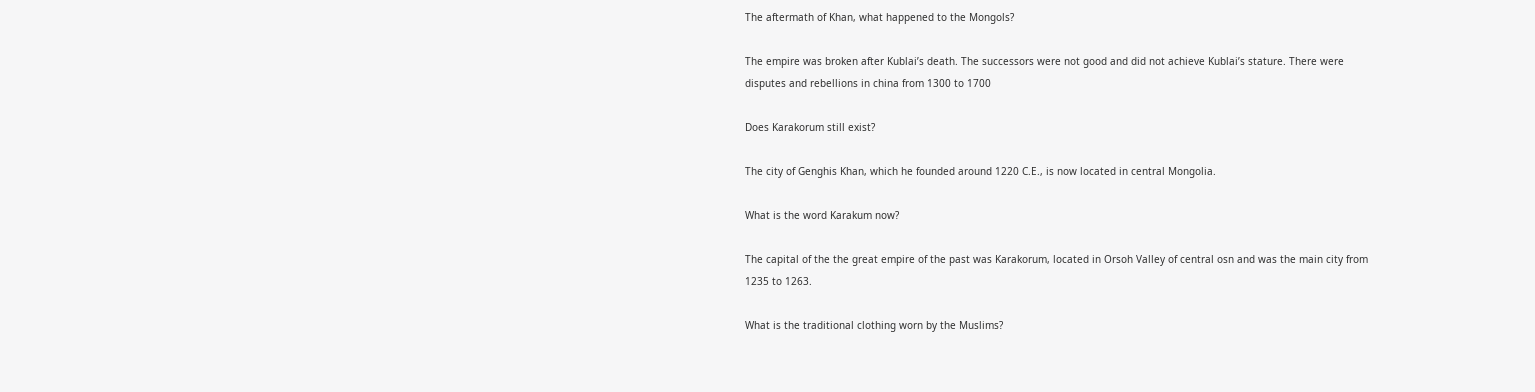The aftermath of Khan, what happened to the Mongols?

The empire was broken after Kublai’s death. The successors were not good and did not achieve Kublai’s stature. There were disputes and rebellions in china from 1300 to 1700

Does Karakorum still exist?

The city of Genghis Khan, which he founded around 1220 C.E., is now located in central Mongolia.

What is the word Karakum now?

The capital of the the great empire of the past was Karakorum, located in Orsoh Valley of central osn and was the main city from 1235 to 1263.

What is the traditional clothing worn by the Muslims?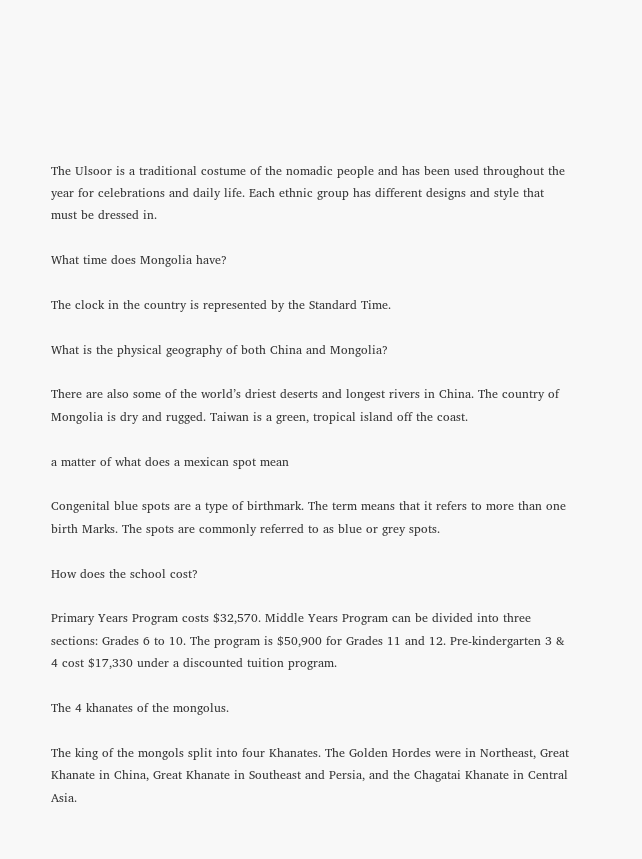The Ulsoor is a traditional costume of the nomadic people and has been used throughout the year for celebrations and daily life. Each ethnic group has different designs and style that must be dressed in.

What time does Mongolia have?

The clock in the country is represented by the Standard Time.

What is the physical geography of both China and Mongolia?

There are also some of the world’s driest deserts and longest rivers in China. The country of Mongolia is dry and rugged. Taiwan is a green, tropical island off the coast.

a matter of what does a mexican spot mean

Congenital blue spots are a type of birthmark. The term means that it refers to more than one birth Marks. The spots are commonly referred to as blue or grey spots.

How does the school cost?

Primary Years Program costs $32,570. Middle Years Program can be divided into three sections: Grades 6 to 10. The program is $50,900 for Grades 11 and 12. Pre-kindergarten 3 & 4 cost $17,330 under a discounted tuition program.

The 4 khanates of the mongolus.

The king of the mongols split into four Khanates. The Golden Hordes were in Northeast, Great Khanate in China, Great Khanate in Southeast and Persia, and the Chagatai Khanate in Central Asia.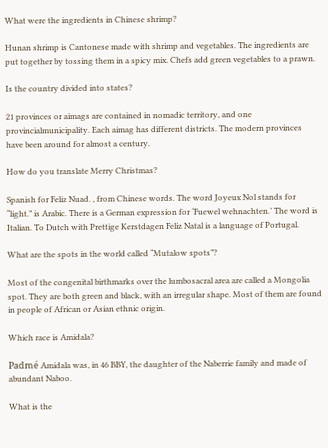What were the ingredients in Chinese shrimp?

Hunan shrimp is Cantonese made with shrimp and vegetables. The ingredients are put together by tossing them in a spicy mix. Chefs add green vegetables to a prawn.

Is the country divided into states?

21 provinces or aimags are contained in nomadic territory, and one provincialmunicipality. Each aimag has different districts. The modern provinces have been around for almost a century.

How do you translate Merry Christmas?

Spanish for Feliz Nuad. , from Chinese words. The word Joyeux Nol stands for “light.” is Arabic. There is a German expression for ‘Fuewel wehnachten.’ The word is Italian. To Dutch with Prettige Kerstdagen Feliz Natal is a language of Portugal.

What are the spots in the world called “Mutalow spots”?

Most of the congenital birthmarks over the lumbosacral area are called a Mongolia spot. They are both green and black, with an irregular shape. Most of them are found in people of African or Asian ethnic origin.

Which race is Amidala?

Padmé Amidala was, in 46 BBY, the daughter of the Naberrie family and made of abundant Naboo.

What is the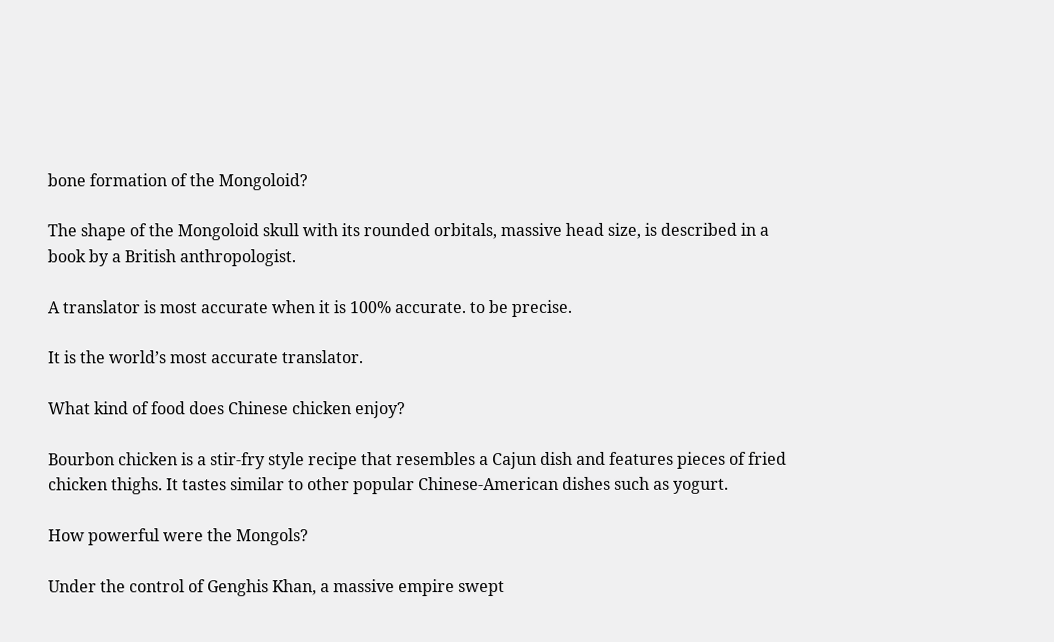bone formation of the Mongoloid?

The shape of the Mongoloid skull with its rounded orbitals, massive head size, is described in a book by a British anthropologist.

A translator is most accurate when it is 100% accurate. to be precise.

It is the world’s most accurate translator.

What kind of food does Chinese chicken enjoy?

Bourbon chicken is a stir-fry style recipe that resembles a Cajun dish and features pieces of fried chicken thighs. It tastes similar to other popular Chinese-American dishes such as yogurt.

How powerful were the Mongols?

Under the control of Genghis Khan, a massive empire swept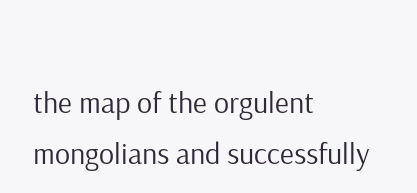the map of the orgulent mongolians and successfully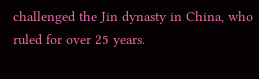challenged the Jin dynasty in China, who ruled for over 25 years.